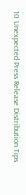10 Unexpected Press Release Distribution Tips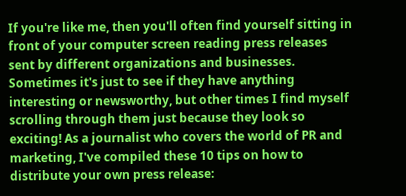If you're like me, then you'll often find yourself sitting in front of your computer screen reading press releases sent by different organizations and businesses. Sometimes it's just to see if they have anything interesting or newsworthy, but other times I find myself scrolling through them just because they look so exciting! As a journalist who covers the world of PR and marketing, I've compiled these 10 tips on how to distribute your own press release: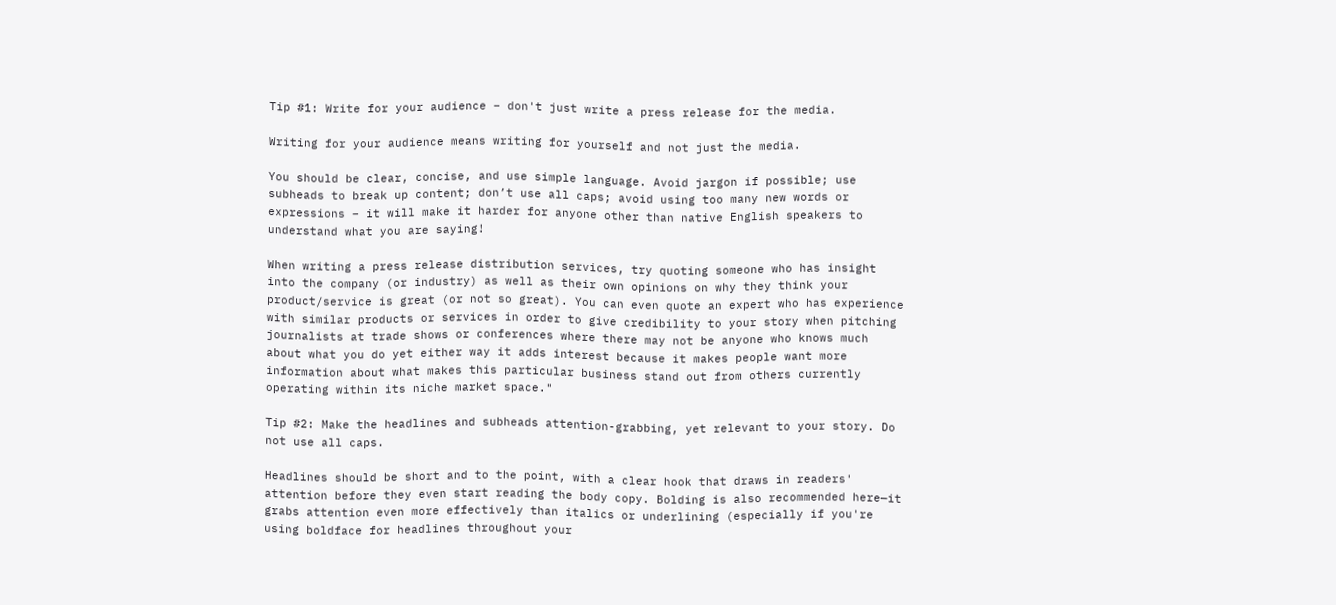Tip #1: Write for your audience – don't just write a press release for the media.

Writing for your audience means writing for yourself and not just the media.

You should be clear, concise, and use simple language. Avoid jargon if possible; use subheads to break up content; don’t use all caps; avoid using too many new words or expressions – it will make it harder for anyone other than native English speakers to understand what you are saying!

When writing a press release distribution services, try quoting someone who has insight into the company (or industry) as well as their own opinions on why they think your product/service is great (or not so great). You can even quote an expert who has experience with similar products or services in order to give credibility to your story when pitching journalists at trade shows or conferences where there may not be anyone who knows much about what you do yet either way it adds interest because it makes people want more information about what makes this particular business stand out from others currently operating within its niche market space."

Tip #2: Make the headlines and subheads attention-grabbing, yet relevant to your story. Do not use all caps.

Headlines should be short and to the point, with a clear hook that draws in readers' attention before they even start reading the body copy. Bolding is also recommended here—it grabs attention even more effectively than italics or underlining (especially if you're using boldface for headlines throughout your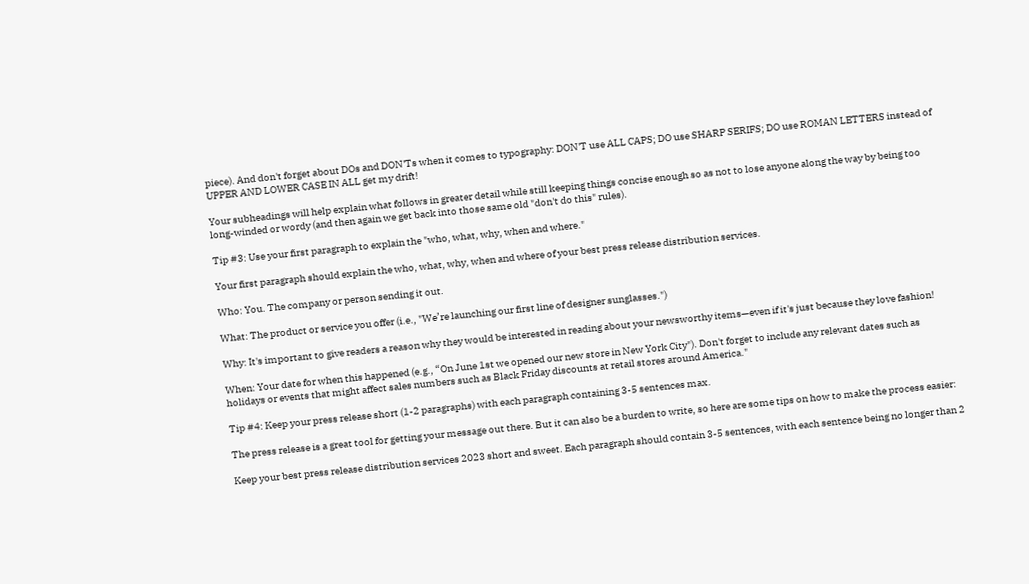piece). And don't forget about DOs and DON'Ts when it comes to typography: DON'T use ALL CAPS; DO use SHARP SERIFS; DO use ROMAN LETTERS instead of UPPER AND LOWER CASE IN ALL get my drift!

Your subheadings will help explain what follows in greater detail while still keeping things concise enough so as not to lose anyone along the way by being too long-winded or wordy (and then again we get back into those same old "don't do this" rules).

Tip #3: Use your first paragraph to explain the "who, what, why, when and where."

Your first paragraph should explain the who, what, why, when and where of your best press release distribution services.

Who: You. The company or person sending it out.

What: The product or service you offer (i.e., "We’re launching our first line of designer sunglasses.")

Why: It's important to give readers a reason why they would be interested in reading about your newsworthy items—even if it's just because they love fashion!

When: Your date for when this happened (e.g., “On June 1st we opened our new store in New York City"). Don't forget to include any relevant dates such as holidays or events that might affect sales numbers such as Black Friday discounts at retail stores around America."

Tip #4: Keep your press release short (1-2 paragraphs) with each paragraph containing 3-5 sentences max.

The press release is a great tool for getting your message out there. But it can also be a burden to write, so here are some tips on how to make the process easier:

Keep your best press release distribution services 2023 short and sweet. Each paragraph should contain 3-5 sentences, with each sentence being no longer than 2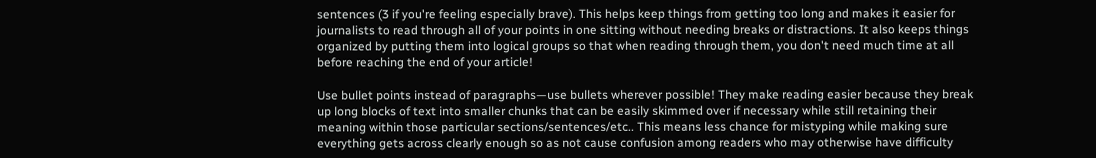sentences (3 if you're feeling especially brave). This helps keep things from getting too long and makes it easier for journalists to read through all of your points in one sitting without needing breaks or distractions. It also keeps things organized by putting them into logical groups so that when reading through them, you don't need much time at all before reaching the end of your article!

Use bullet points instead of paragraphs—use bullets wherever possible! They make reading easier because they break up long blocks of text into smaller chunks that can be easily skimmed over if necessary while still retaining their meaning within those particular sections/sentences/etc.. This means less chance for mistyping while making sure everything gets across clearly enough so as not cause confusion among readers who may otherwise have difficulty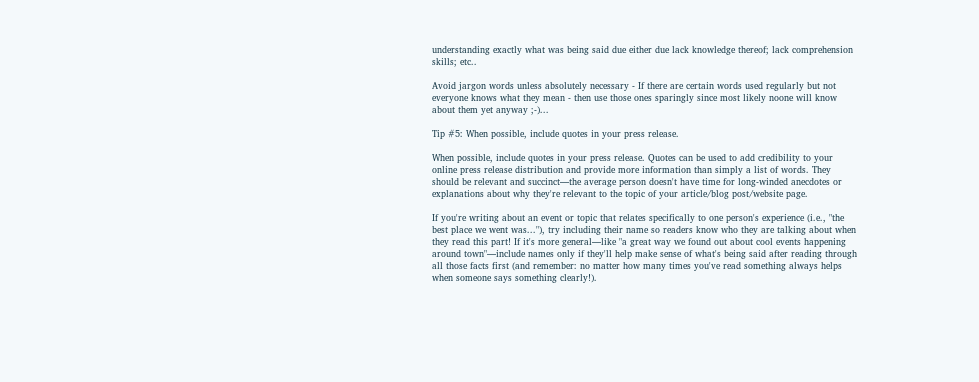understanding exactly what was being said due either due lack knowledge thereof; lack comprehension skills; etc..

Avoid jargon words unless absolutely necessary - If there are certain words used regularly but not everyone knows what they mean - then use those ones sparingly since most likely noone will know about them yet anyway ;-)...

Tip #5: When possible, include quotes in your press release.

When possible, include quotes in your press release. Quotes can be used to add credibility to your online press release distribution and provide more information than simply a list of words. They should be relevant and succinct—the average person doesn't have time for long-winded anecdotes or explanations about why they're relevant to the topic of your article/blog post/website page.

If you're writing about an event or topic that relates specifically to one person's experience (i.e., "the best place we went was..."), try including their name so readers know who they are talking about when they read this part! If it's more general—like "a great way we found out about cool events happening around town"—include names only if they'll help make sense of what's being said after reading through all those facts first (and remember: no matter how many times you've read something always helps when someone says something clearly!).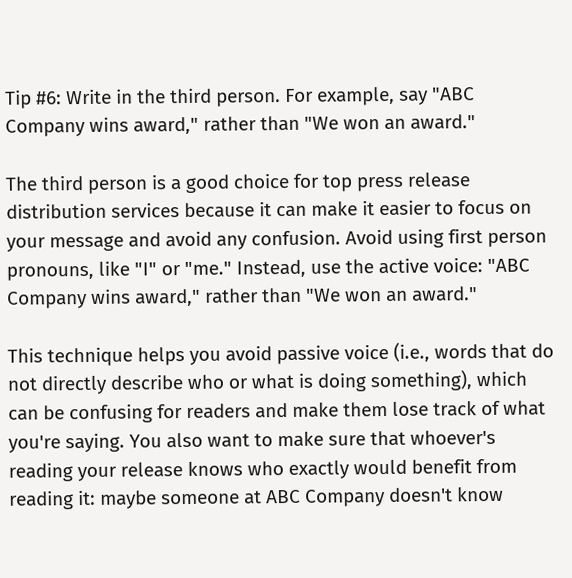Tip #6: Write in the third person. For example, say "ABC Company wins award," rather than "We won an award."

The third person is a good choice for top press release distribution services because it can make it easier to focus on your message and avoid any confusion. Avoid using first person pronouns, like "I" or "me." Instead, use the active voice: "ABC Company wins award," rather than "We won an award."

This technique helps you avoid passive voice (i.e., words that do not directly describe who or what is doing something), which can be confusing for readers and make them lose track of what you're saying. You also want to make sure that whoever's reading your release knows who exactly would benefit from reading it: maybe someone at ABC Company doesn't know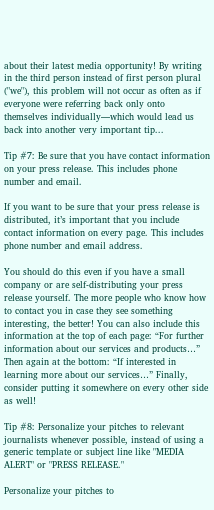about their latest media opportunity! By writing in the third person instead of first person plural ("we"), this problem will not occur as often as if everyone were referring back only onto themselves individually—which would lead us back into another very important tip...

Tip #7: Be sure that you have contact information on your press release. This includes phone number and email.

If you want to be sure that your press release is distributed, it’s important that you include contact information on every page. This includes phone number and email address.

You should do this even if you have a small company or are self-distributing your press release yourself. The more people who know how to contact you in case they see something interesting, the better! You can also include this information at the top of each page: “For further information about our services and products…” Then again at the bottom: “If interested in learning more about our services…” Finally, consider putting it somewhere on every other side as well!

Tip #8: Personalize your pitches to relevant journalists whenever possible, instead of using a generic template or subject line like "MEDIA ALERT" or "PRESS RELEASE."

Personalize your pitches to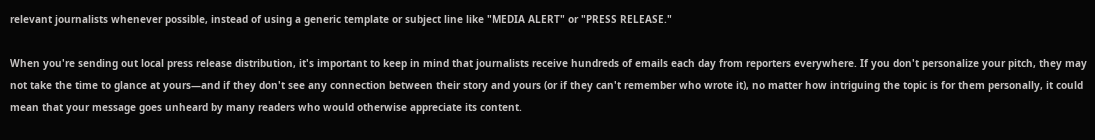relevant journalists whenever possible, instead of using a generic template or subject line like "MEDIA ALERT" or "PRESS RELEASE."

When you're sending out local press release distribution, it's important to keep in mind that journalists receive hundreds of emails each day from reporters everywhere. If you don't personalize your pitch, they may not take the time to glance at yours—and if they don't see any connection between their story and yours (or if they can't remember who wrote it), no matter how intriguing the topic is for them personally, it could mean that your message goes unheard by many readers who would otherwise appreciate its content.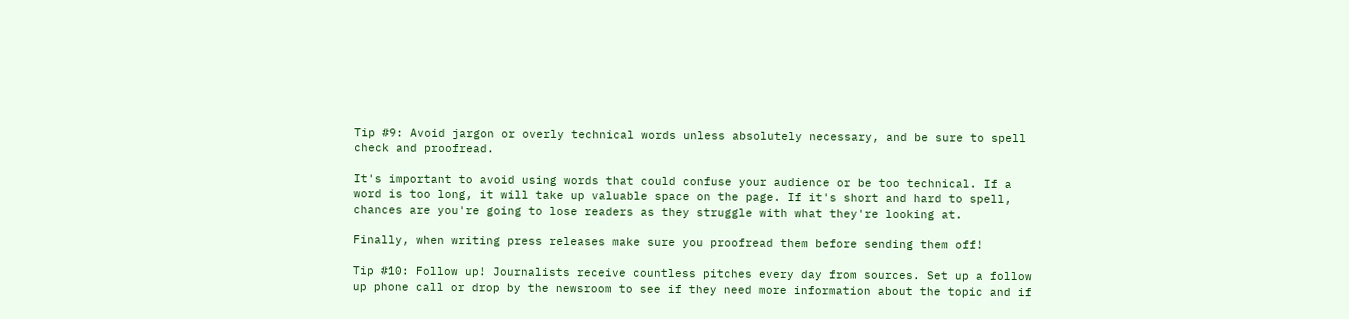Tip #9: Avoid jargon or overly technical words unless absolutely necessary, and be sure to spell check and proofread.

It's important to avoid using words that could confuse your audience or be too technical. If a word is too long, it will take up valuable space on the page. If it's short and hard to spell, chances are you're going to lose readers as they struggle with what they're looking at.

Finally, when writing press releases make sure you proofread them before sending them off!

Tip #10: Follow up! Journalists receive countless pitches every day from sources. Set up a follow up phone call or drop by the newsroom to see if they need more information about the topic and if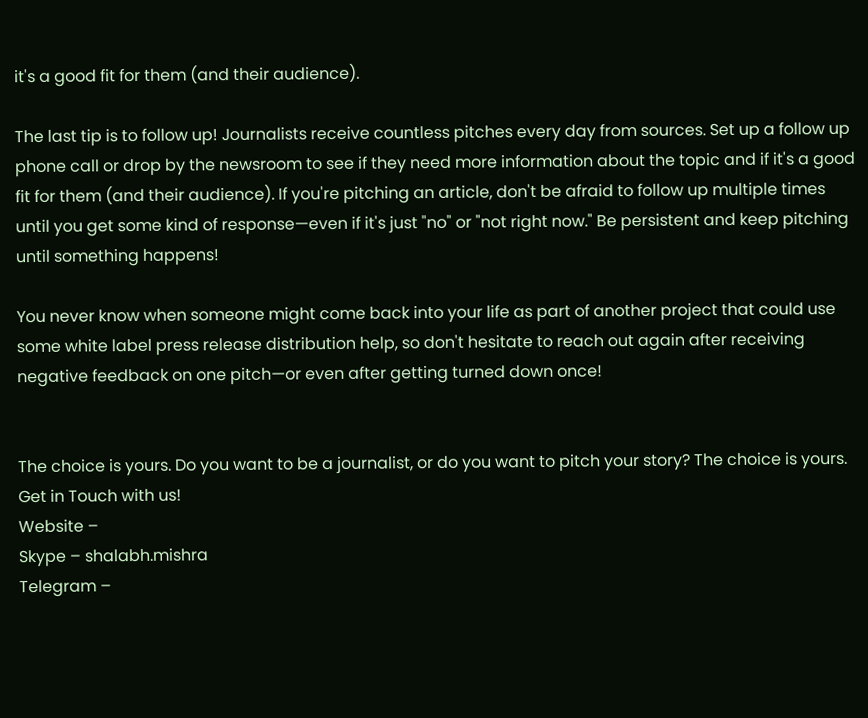it's a good fit for them (and their audience).

The last tip is to follow up! Journalists receive countless pitches every day from sources. Set up a follow up phone call or drop by the newsroom to see if they need more information about the topic and if it's a good fit for them (and their audience). If you're pitching an article, don't be afraid to follow up multiple times until you get some kind of response—even if it's just "no" or "not right now." Be persistent and keep pitching until something happens!

You never know when someone might come back into your life as part of another project that could use some white label press release distribution help, so don't hesitate to reach out again after receiving negative feedback on one pitch—or even after getting turned down once!


The choice is yours. Do you want to be a journalist, or do you want to pitch your story? The choice is yours.
Get in Touch with us!
Website –
Skype – shalabh.mishra
Telegram –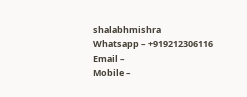shalabhmishra
Whatsapp – +919212306116
Email –
Mobile –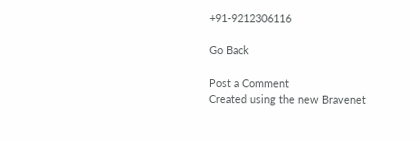+91-9212306116

Go Back

Post a Comment
Created using the new Bravenet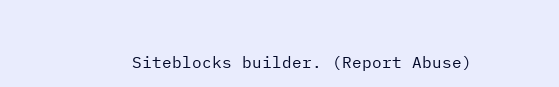Siteblocks builder. (Report Abuse)